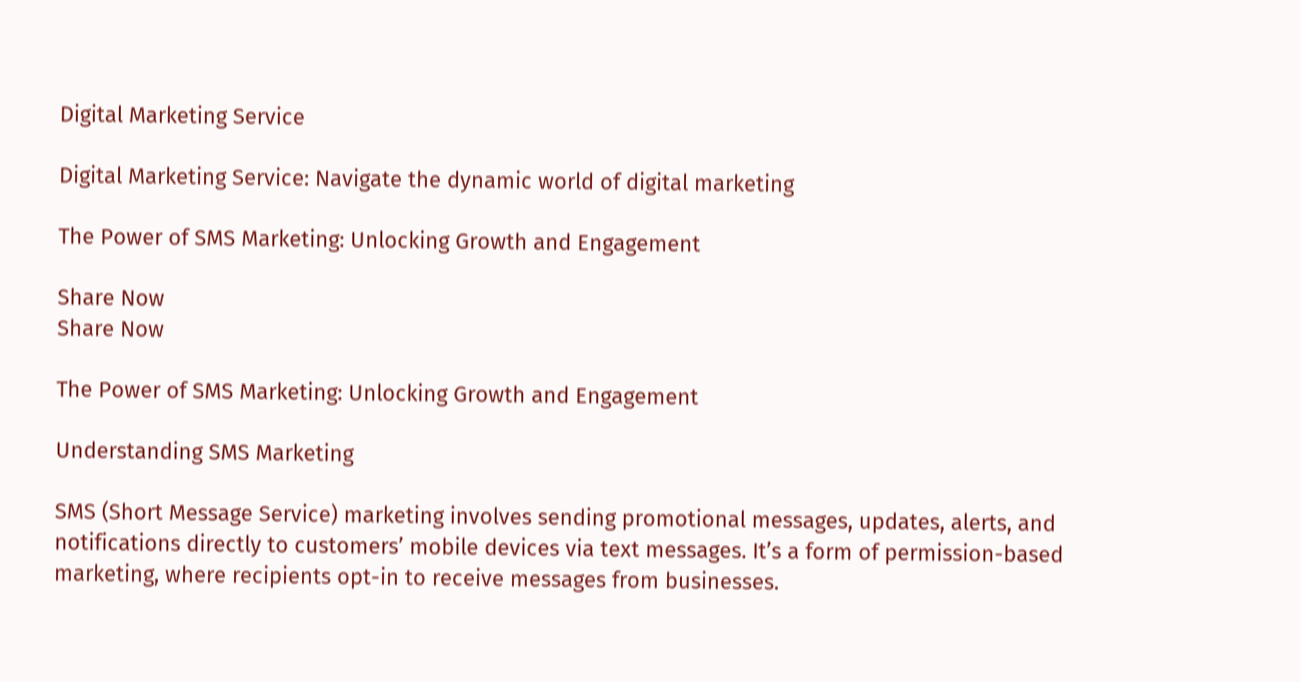Digital Marketing Service

Digital Marketing Service: Navigate the dynamic world of digital marketing

The Power of SMS Marketing: Unlocking Growth and Engagement

Share Now
Share Now

The Power of SMS Marketing: Unlocking Growth and Engagement

Understanding SMS Marketing

SMS (Short Message Service) marketing involves sending promotional messages, updates, alerts, and notifications directly to customers’ mobile devices via text messages. It’s a form of permission-based marketing, where recipients opt-in to receive messages from businesses.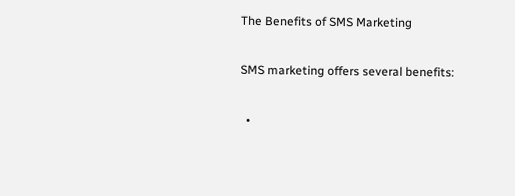The Benefits of SMS Marketing

SMS marketing offers several benefits:

  •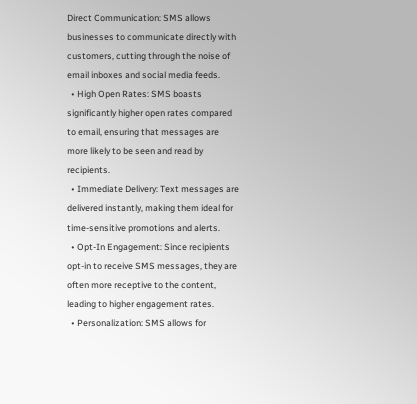Direct Communication: SMS allows businesses to communicate directly with customers, cutting through the noise of email inboxes and social media feeds.
  • High Open Rates: SMS boasts significantly higher open rates compared to email, ensuring that messages are more likely to be seen and read by recipients.
  • Immediate Delivery: Text messages are delivered instantly, making them ideal for time-sensitive promotions and alerts.
  • Opt-In Engagement: Since recipients opt-in to receive SMS messages, they are often more receptive to the content, leading to higher engagement rates.
  • Personalization: SMS allows for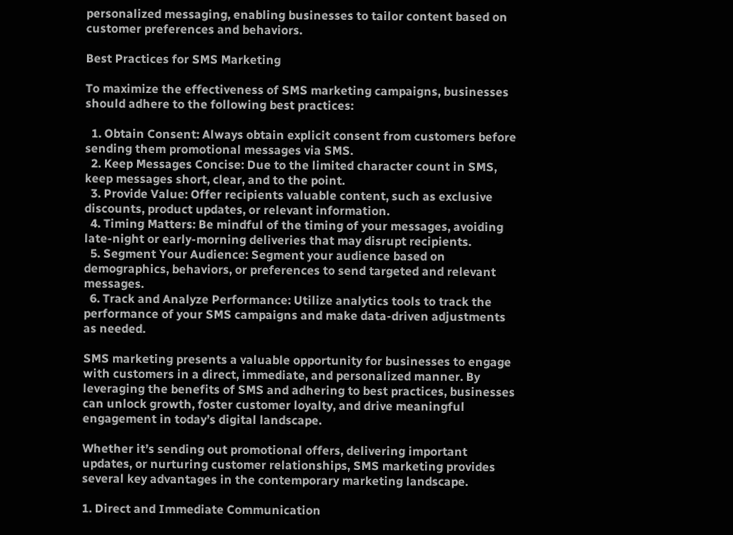personalized messaging, enabling businesses to tailor content based on customer preferences and behaviors.

Best Practices for SMS Marketing

To maximize the effectiveness of SMS marketing campaigns, businesses should adhere to the following best practices:

  1. Obtain Consent: Always obtain explicit consent from customers before sending them promotional messages via SMS.
  2. Keep Messages Concise: Due to the limited character count in SMS, keep messages short, clear, and to the point.
  3. Provide Value: Offer recipients valuable content, such as exclusive discounts, product updates, or relevant information.
  4. Timing Matters: Be mindful of the timing of your messages, avoiding late-night or early-morning deliveries that may disrupt recipients.
  5. Segment Your Audience: Segment your audience based on demographics, behaviors, or preferences to send targeted and relevant messages.
  6. Track and Analyze Performance: Utilize analytics tools to track the performance of your SMS campaigns and make data-driven adjustments as needed.

SMS marketing presents a valuable opportunity for businesses to engage with customers in a direct, immediate, and personalized manner. By leveraging the benefits of SMS and adhering to best practices, businesses can unlock growth, foster customer loyalty, and drive meaningful engagement in today’s digital landscape.

Whether it’s sending out promotional offers, delivering important updates, or nurturing customer relationships, SMS marketing provides several key advantages in the contemporary marketing landscape.

1. Direct and Immediate Communication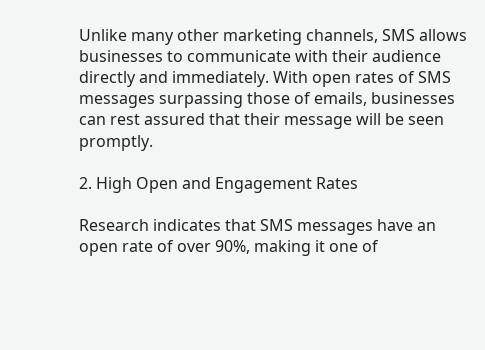Unlike many other marketing channels, SMS allows businesses to communicate with their audience directly and immediately. With open rates of SMS messages surpassing those of emails, businesses can rest assured that their message will be seen promptly.

2. High Open and Engagement Rates

Research indicates that SMS messages have an open rate of over 90%, making it one of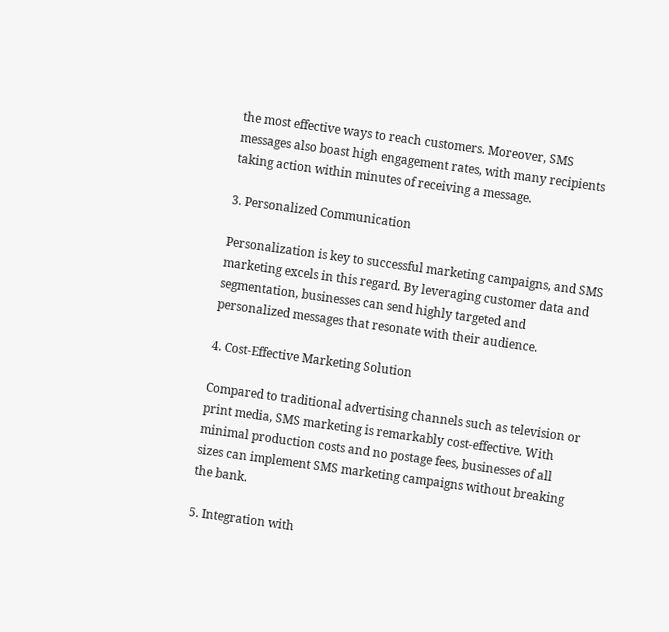the most effective ways to reach customers. Moreover, SMS messages also boast high engagement rates, with many recipients taking action within minutes of receiving a message.

3. Personalized Communication

Personalization is key to successful marketing campaigns, and SMS marketing excels in this regard. By leveraging customer data and segmentation, businesses can send highly targeted and personalized messages that resonate with their audience.

4. Cost-Effective Marketing Solution

Compared to traditional advertising channels such as television or print media, SMS marketing is remarkably cost-effective. With minimal production costs and no postage fees, businesses of all sizes can implement SMS marketing campaigns without breaking the bank.

5. Integration with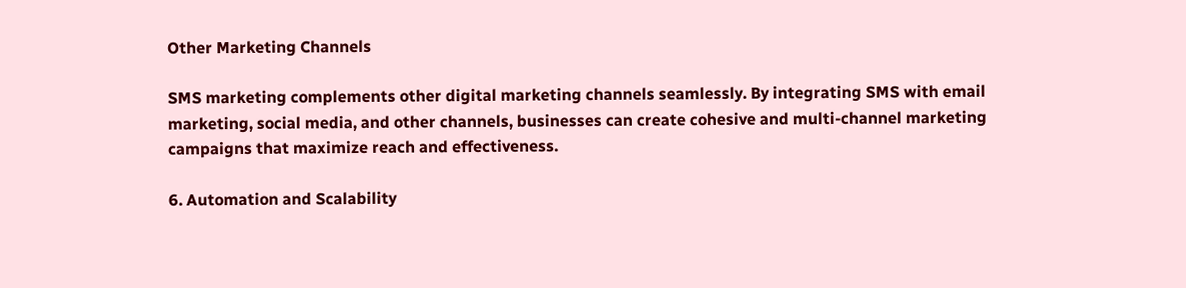Other Marketing Channels

SMS marketing complements other digital marketing channels seamlessly. By integrating SMS with email marketing, social media, and other channels, businesses can create cohesive and multi-channel marketing campaigns that maximize reach and effectiveness.

6. Automation and Scalability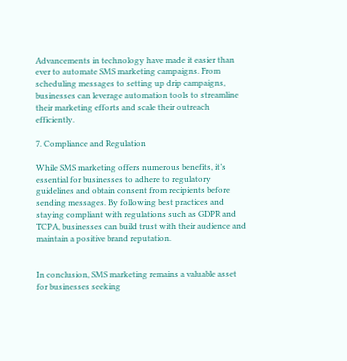Advancements in technology have made it easier than ever to automate SMS marketing campaigns. From scheduling messages to setting up drip campaigns, businesses can leverage automation tools to streamline their marketing efforts and scale their outreach efficiently.

7. Compliance and Regulation

While SMS marketing offers numerous benefits, it’s essential for businesses to adhere to regulatory guidelines and obtain consent from recipients before sending messages. By following best practices and staying compliant with regulations such as GDPR and TCPA, businesses can build trust with their audience and maintain a positive brand reputation.


In conclusion, SMS marketing remains a valuable asset for businesses seeking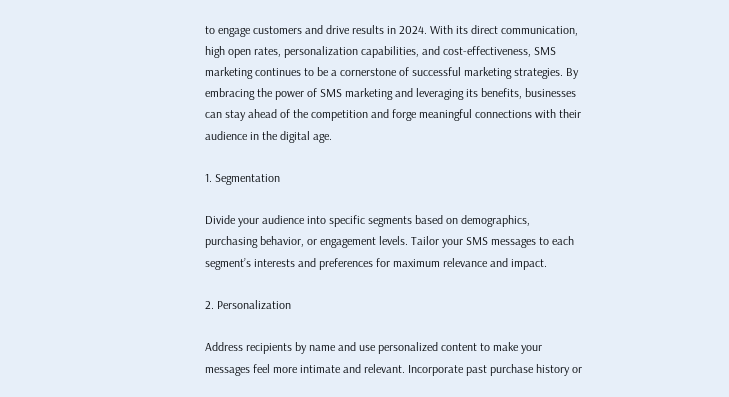to engage customers and drive results in 2024. With its direct communication, high open rates, personalization capabilities, and cost-effectiveness, SMS marketing continues to be a cornerstone of successful marketing strategies. By embracing the power of SMS marketing and leveraging its benefits, businesses can stay ahead of the competition and forge meaningful connections with their audience in the digital age.

1. Segmentation

Divide your audience into specific segments based on demographics, purchasing behavior, or engagement levels. Tailor your SMS messages to each segment’s interests and preferences for maximum relevance and impact.

2. Personalization

Address recipients by name and use personalized content to make your messages feel more intimate and relevant. Incorporate past purchase history or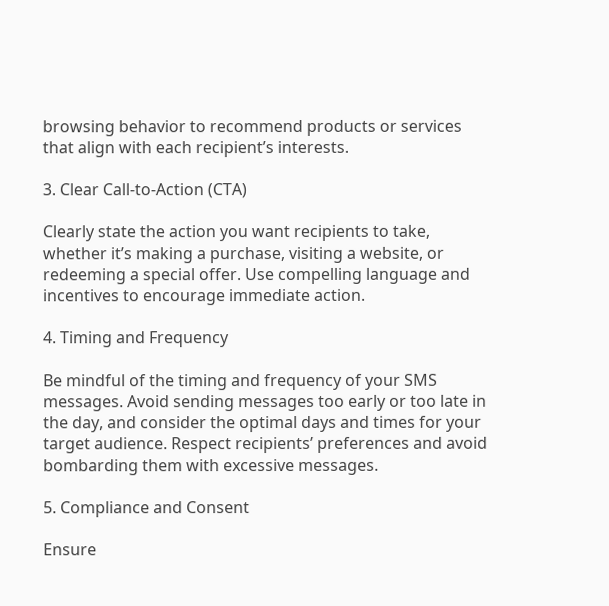browsing behavior to recommend products or services that align with each recipient’s interests.

3. Clear Call-to-Action (CTA)

Clearly state the action you want recipients to take, whether it’s making a purchase, visiting a website, or redeeming a special offer. Use compelling language and incentives to encourage immediate action.

4. Timing and Frequency

Be mindful of the timing and frequency of your SMS messages. Avoid sending messages too early or too late in the day, and consider the optimal days and times for your target audience. Respect recipients’ preferences and avoid bombarding them with excessive messages.

5. Compliance and Consent

Ensure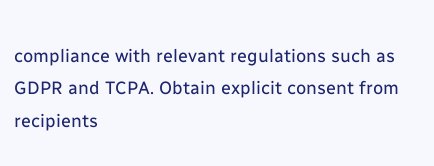compliance with relevant regulations such as GDPR and TCPA. Obtain explicit consent from recipients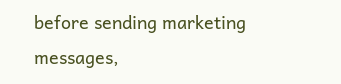before sending marketing messages,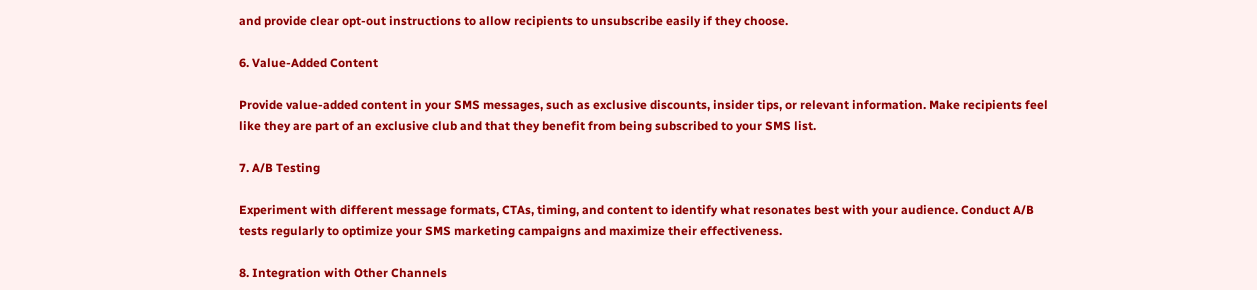and provide clear opt-out instructions to allow recipients to unsubscribe easily if they choose.

6. Value-Added Content

Provide value-added content in your SMS messages, such as exclusive discounts, insider tips, or relevant information. Make recipients feel like they are part of an exclusive club and that they benefit from being subscribed to your SMS list.

7. A/B Testing

Experiment with different message formats, CTAs, timing, and content to identify what resonates best with your audience. Conduct A/B tests regularly to optimize your SMS marketing campaigns and maximize their effectiveness.

8. Integration with Other Channels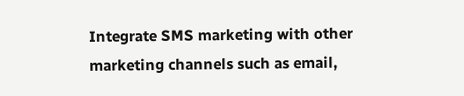Integrate SMS marketing with other marketing channels such as email,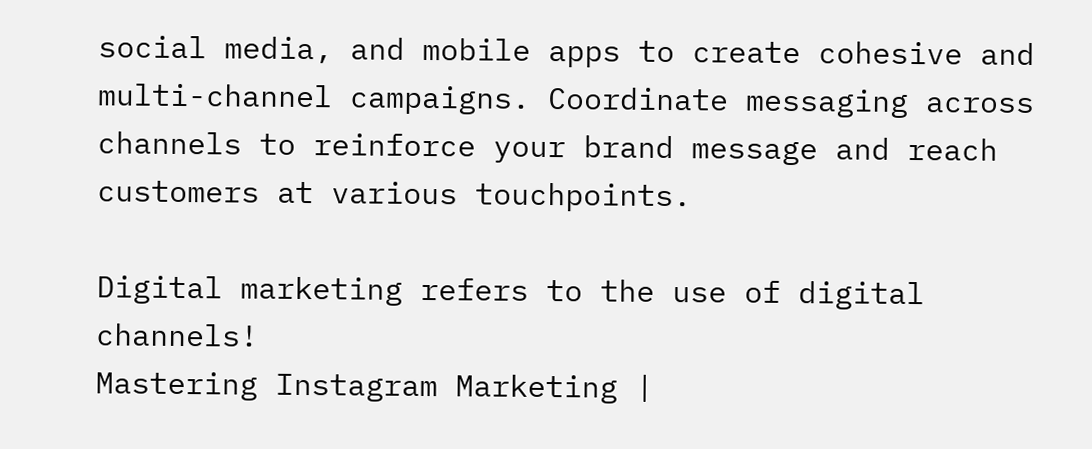social media, and mobile apps to create cohesive and multi-channel campaigns. Coordinate messaging across channels to reinforce your brand message and reach customers at various touchpoints.

Digital marketing refers to the use of digital channels!
Mastering Instagram Marketing |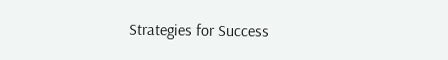Strategies for Success